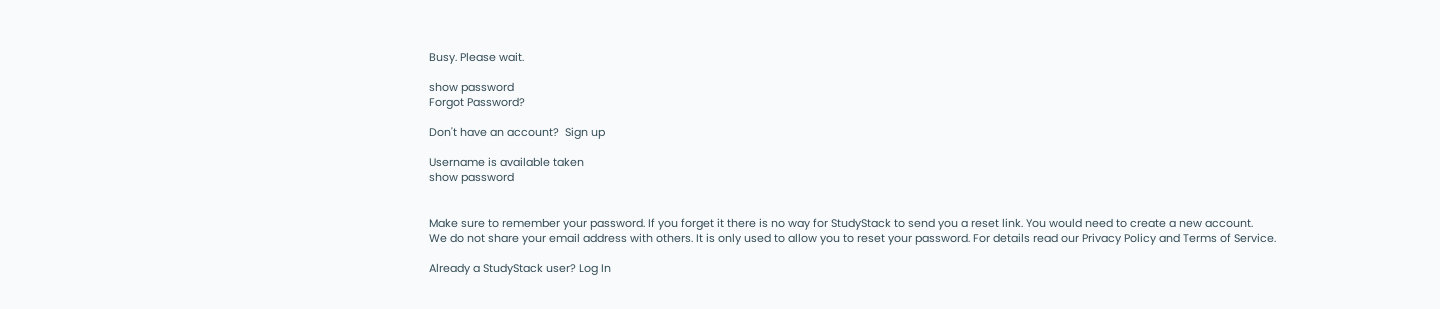Busy. Please wait.

show password
Forgot Password?

Don't have an account?  Sign up

Username is available taken
show password


Make sure to remember your password. If you forget it there is no way for StudyStack to send you a reset link. You would need to create a new account.
We do not share your email address with others. It is only used to allow you to reset your password. For details read our Privacy Policy and Terms of Service.

Already a StudyStack user? Log In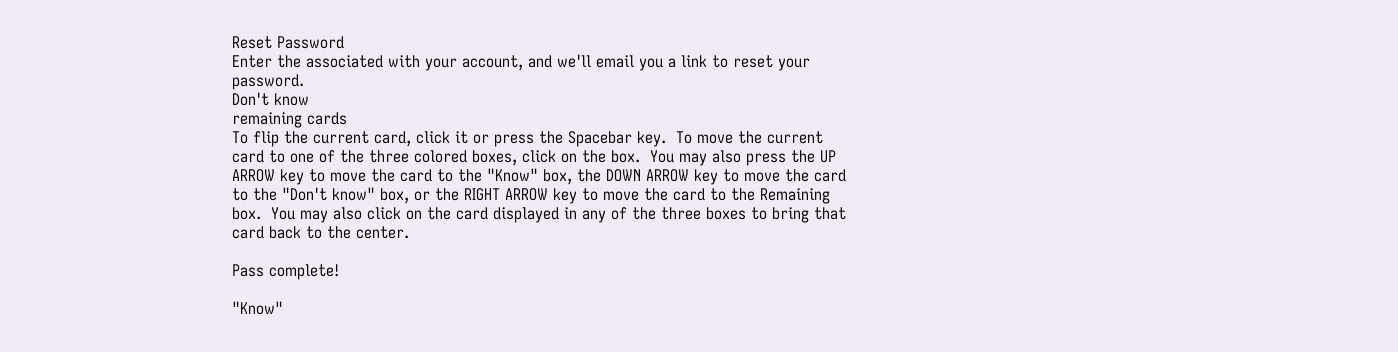Reset Password
Enter the associated with your account, and we'll email you a link to reset your password.
Don't know
remaining cards
To flip the current card, click it or press the Spacebar key.  To move the current card to one of the three colored boxes, click on the box.  You may also press the UP ARROW key to move the card to the "Know" box, the DOWN ARROW key to move the card to the "Don't know" box, or the RIGHT ARROW key to move the card to the Remaining box.  You may also click on the card displayed in any of the three boxes to bring that card back to the center.

Pass complete!

"Know"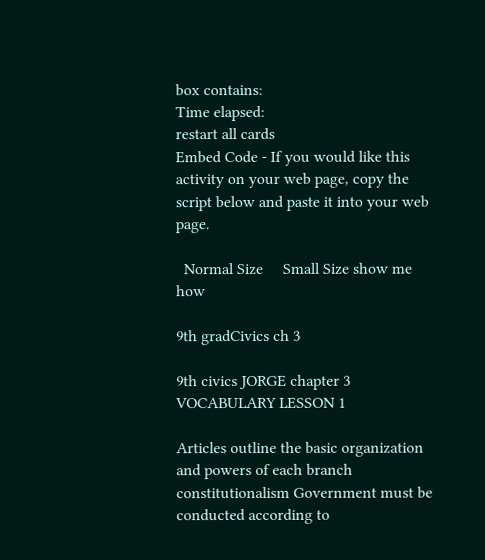box contains:
Time elapsed:
restart all cards
Embed Code - If you would like this activity on your web page, copy the script below and paste it into your web page.

  Normal Size     Small Size show me how

9th gradCivics ch 3

9th civics JORGE chapter 3 VOCABULARY LESSON 1

Articles outline the basic organization and powers of each branch
constitutionalism Government must be conducted according to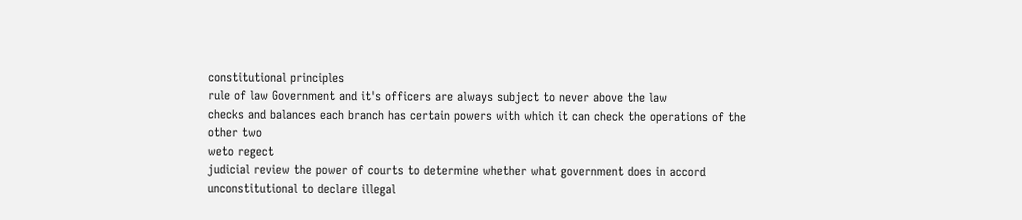constitutional principles
rule of law Government and it's officers are always subject to never above the law
checks and balances each branch has certain powers with which it can check the operations of the other two
weto regect
judicial review the power of courts to determine whether what government does in accord
unconstitutional to declare illegal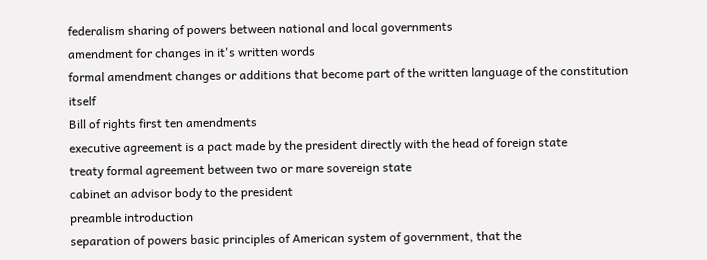federalism sharing of powers between national and local governments
amendment for changes in it's written words
formal amendment changes or additions that become part of the written language of the constitution itself
Bill of rights first ten amendments
executive agreement is a pact made by the president directly with the head of foreign state
treaty formal agreement between two or mare sovereign state
cabinet an advisor body to the president
preamble introduction
separation of powers basic principles of American system of government, that the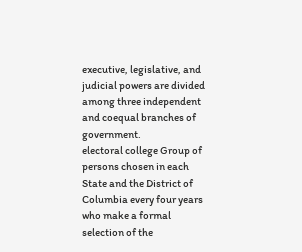executive, legislative, and judicial powers are divided among three independent and coequal branches of government.
electoral college Group of persons chosen in each State and the District of Columbia every four years who make a formal selection of the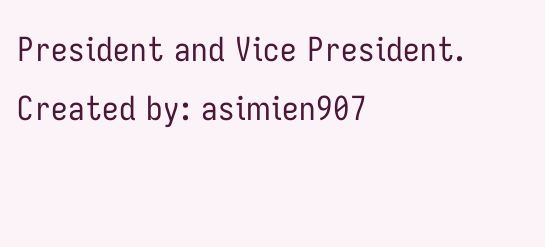President and Vice President.
Created by: asimien907